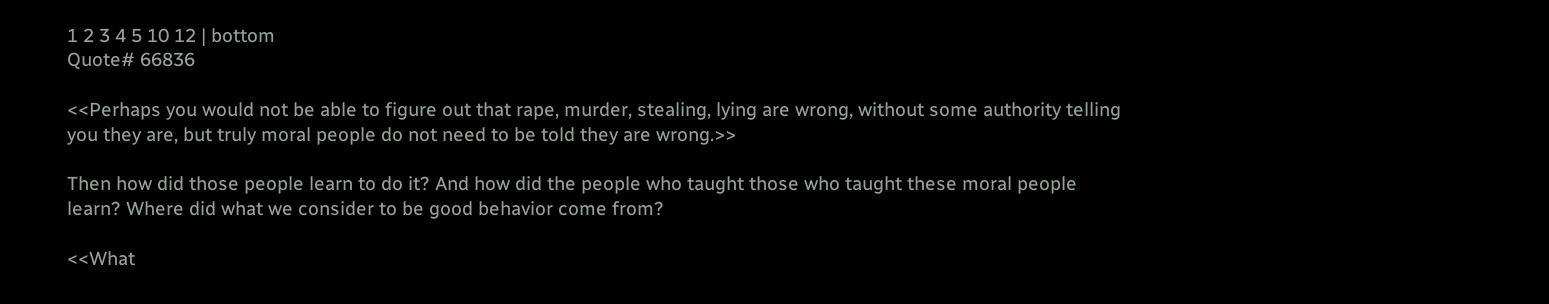1 2 3 4 5 10 12 | bottom
Quote# 66836

<<Perhaps you would not be able to figure out that rape, murder, stealing, lying are wrong, without some authority telling you they are, but truly moral people do not need to be told they are wrong.>>

Then how did those people learn to do it? And how did the people who taught those who taught these moral people learn? Where did what we consider to be good behavior come from?

<<What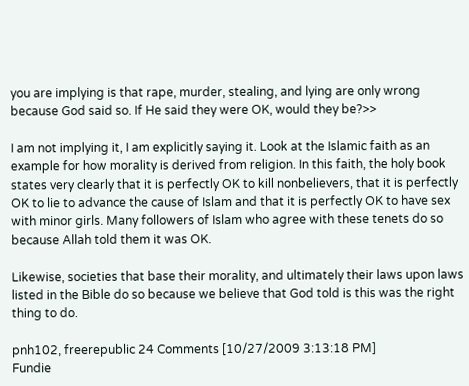you are implying is that rape, murder, stealing, and lying are only wrong because God said so. If He said they were OK, would they be?>>

I am not implying it, I am explicitly saying it. Look at the Islamic faith as an example for how morality is derived from religion. In this faith, the holy book states very clearly that it is perfectly OK to kill nonbelievers, that it is perfectly OK to lie to advance the cause of Islam and that it is perfectly OK to have sex with minor girls. Many followers of Islam who agree with these tenets do so because Allah told them it was OK.

Likewise, societies that base their morality, and ultimately their laws upon laws listed in the Bible do so because we believe that God told is this was the right thing to do.

pnh102, freerepublic 24 Comments [10/27/2009 3:13:18 PM]
Fundie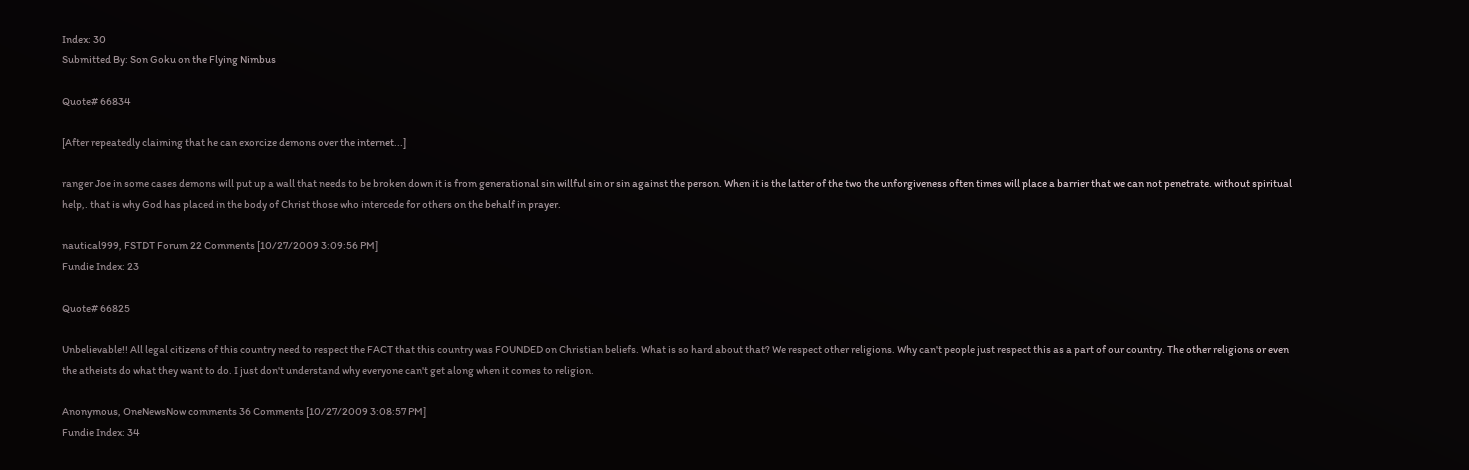Index: 30
Submitted By: Son Goku on the Flying Nimbus

Quote# 66834

[After repeatedly claiming that he can exorcize demons over the internet...]

ranger Joe in some cases demons will put up a wall that needs to be broken down it is from generational sin willful sin or sin against the person. When it is the latter of the two the unforgiveness often times will place a barrier that we can not penetrate. without spiritual help,. that is why God has placed in the body of Christ those who intercede for others on the behalf in prayer.

nautical999, FSTDT Forum 22 Comments [10/27/2009 3:09:56 PM]
Fundie Index: 23

Quote# 66825

Unbelievable!! All legal citizens of this country need to respect the FACT that this country was FOUNDED on Christian beliefs. What is so hard about that? We respect other religions. Why can't people just respect this as a part of our country. The other religions or even the atheists do what they want to do. I just don't understand why everyone can't get along when it comes to religion.

Anonymous, OneNewsNow comments 36 Comments [10/27/2009 3:08:57 PM]
Fundie Index: 34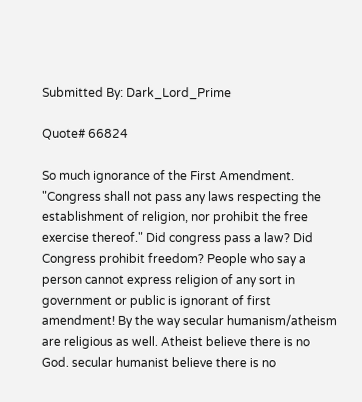Submitted By: Dark_Lord_Prime

Quote# 66824

So much ignorance of the First Amendment. "Congress shall not pass any laws respecting the establishment of religion, nor prohibit the free exercise thereof." Did congress pass a law? Did Congress prohibit freedom? People who say a person cannot express religion of any sort in government or public is ignorant of first amendment! By the way secular humanism/atheism are religious as well. Atheist believe there is no God. secular humanist believe there is no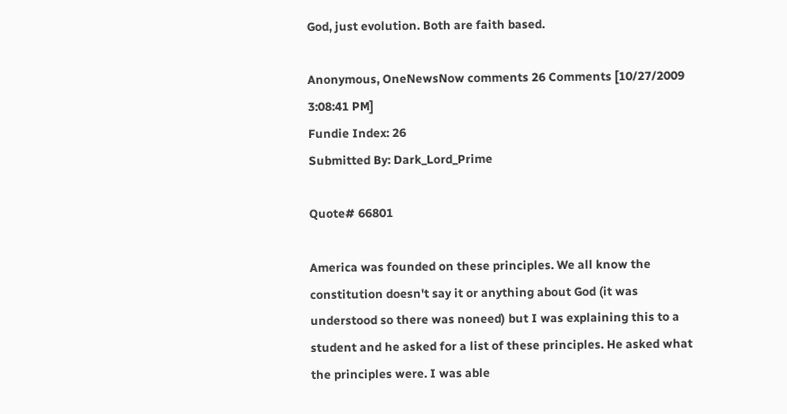God, just evolution. Both are faith based.

Anonymous, OneNewsNow comments 26 Comments [10/27/2009 3:08:41 PM]
Fundie Index: 26
Submitted By: Dark_Lord_Prime

Quote# 66801

America was founded on these principles. We all know the constitution doesn't say it or anything about God (it was understood so there was noneed) but I was explaining this to a student and he asked for a list of these principles. He asked what the principles were. I was able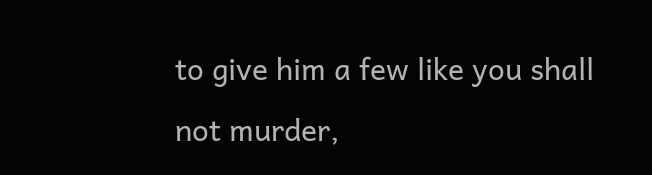to give him a few like you shall not murder,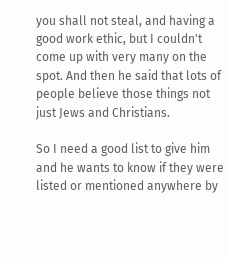you shall not steal, and having a good work ethic, but I couldn't come up with very many on the spot. And then he said that lots of people believe those things not just Jews and Christians.

So I need a good list to give him and he wants to know if they were listed or mentioned anywhere by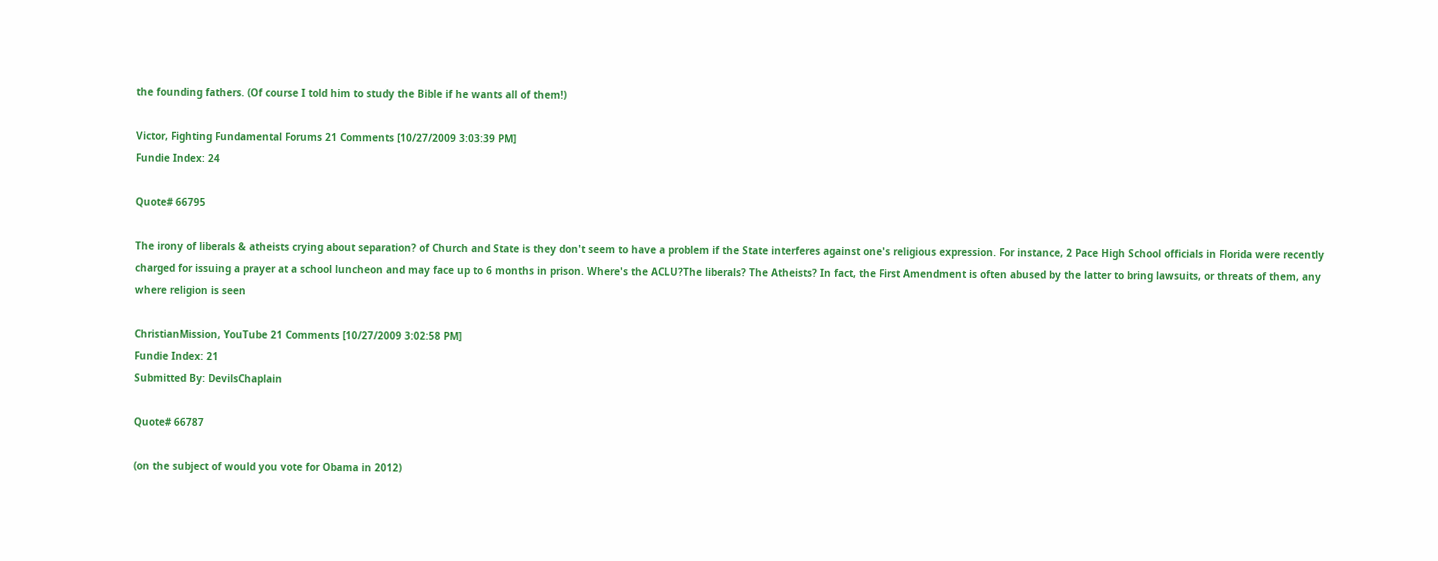the founding fathers. (Of course I told him to study the Bible if he wants all of them!)

Victor, Fighting Fundamental Forums 21 Comments [10/27/2009 3:03:39 PM]
Fundie Index: 24

Quote# 66795

The irony of liberals & atheists crying about separation? of Church and State is they don't seem to have a problem if the State interferes against one's religious expression. For instance, 2 Pace High School officials in Florida were recently charged for issuing a prayer at a school luncheon and may face up to 6 months in prison. Where's the ACLU?The liberals? The Atheists? In fact, the First Amendment is often abused by the latter to bring lawsuits, or threats of them, any where religion is seen

ChristianMission, YouTube 21 Comments [10/27/2009 3:02:58 PM]
Fundie Index: 21
Submitted By: DevilsChaplain

Quote# 66787

(on the subject of would you vote for Obama in 2012)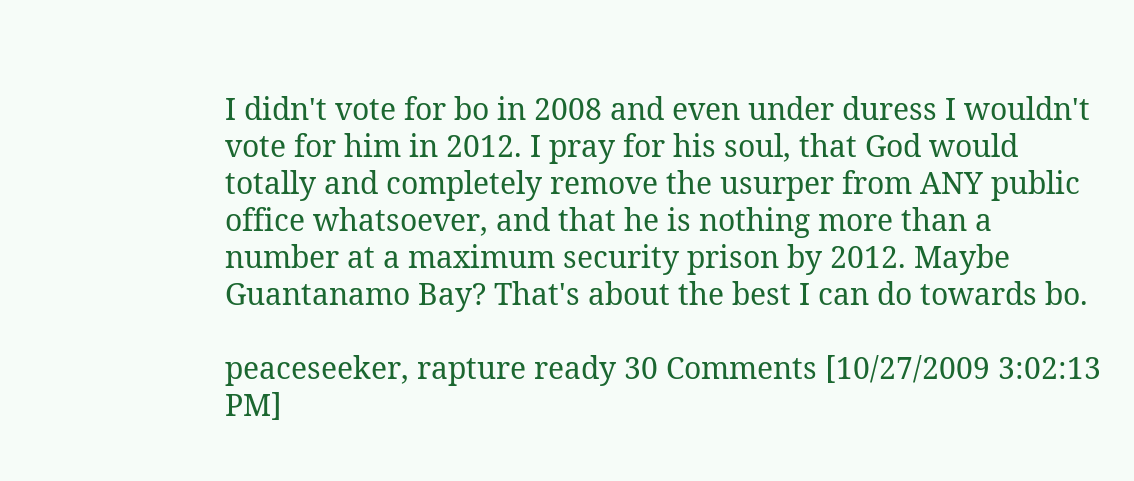I didn't vote for bo in 2008 and even under duress I wouldn't vote for him in 2012. I pray for his soul, that God would totally and completely remove the usurper from ANY public office whatsoever, and that he is nothing more than a number at a maximum security prison by 2012. Maybe Guantanamo Bay? That's about the best I can do towards bo.

peaceseeker, rapture ready 30 Comments [10/27/2009 3:02:13 PM]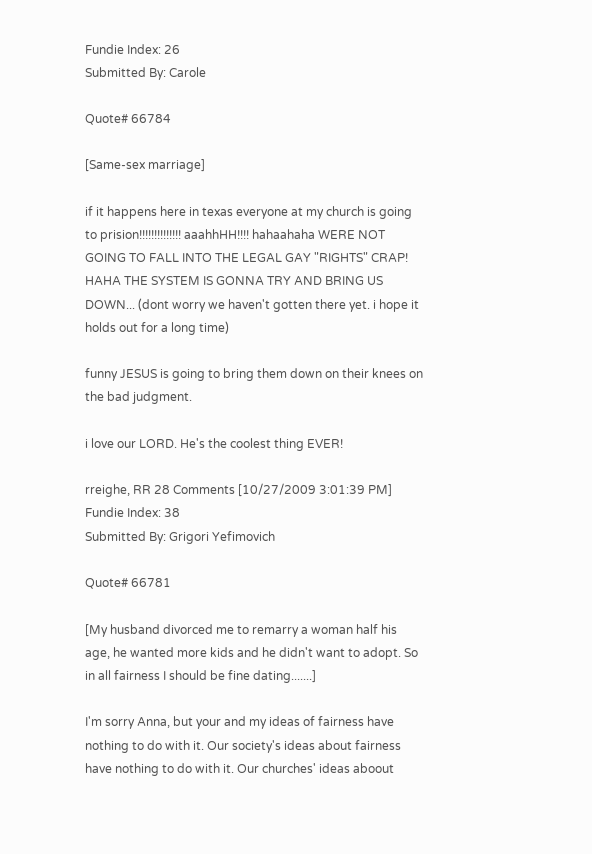Fundie Index: 26
Submitted By: Carole

Quote# 66784

[Same-sex marriage]

if it happens here in texas everyone at my church is going to prision!!!!!!!!!!!!!! aaahhHH!!!! hahaahaha WERE NOT GOING TO FALL INTO THE LEGAL GAY "RIGHTS" CRAP! HAHA THE SYSTEM IS GONNA TRY AND BRING US DOWN... (dont worry we haven't gotten there yet. i hope it holds out for a long time)

funny JESUS is going to bring them down on their knees on the bad judgment.

i love our LORD. He's the coolest thing EVER!

rreighe, RR 28 Comments [10/27/2009 3:01:39 PM]
Fundie Index: 38
Submitted By: Grigori Yefimovich

Quote# 66781

[My husband divorced me to remarry a woman half his age, he wanted more kids and he didn't want to adopt. So in all fairness I should be fine dating.......]

I'm sorry Anna, but your and my ideas of fairness have nothing to do with it. Our society's ideas about fairness have nothing to do with it. Our churches' ideas aboout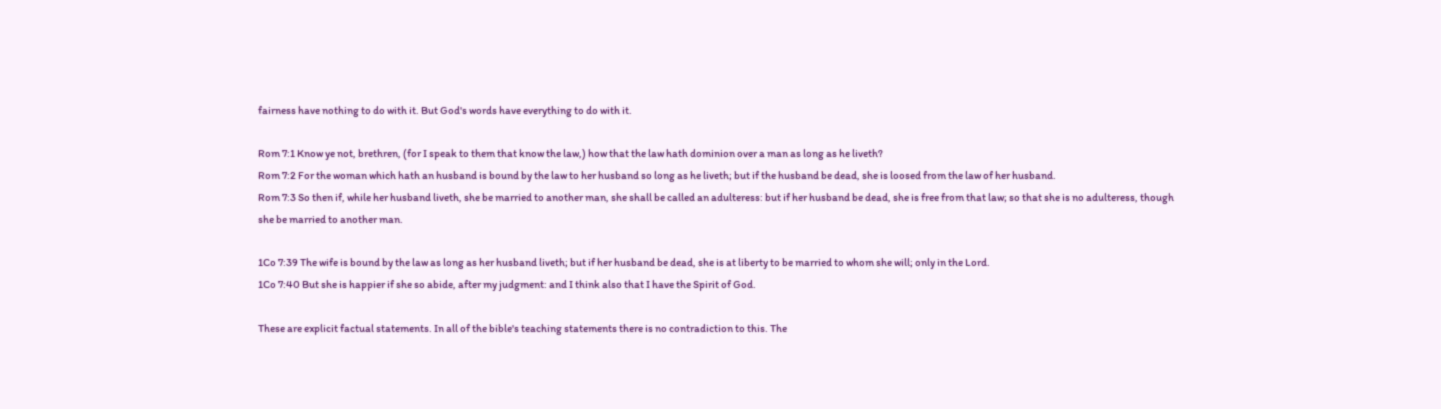fairness have nothing to do with it. But God's words have everything to do with it.

Rom 7:1 Know ye not, brethren, (for I speak to them that know the law,) how that the law hath dominion over a man as long as he liveth?
Rom 7:2 For the woman which hath an husband is bound by the law to her husband so long as he liveth; but if the husband be dead, she is loosed from the law of her husband.
Rom 7:3 So then if, while her husband liveth, she be married to another man, she shall be called an adulteress: but if her husband be dead, she is free from that law; so that she is no adulteress, though she be married to another man.

1Co 7:39 The wife is bound by the law as long as her husband liveth; but if her husband be dead, she is at liberty to be married to whom she will; only in the Lord.
1Co 7:40 But she is happier if she so abide, after my judgment: and I think also that I have the Spirit of God.

These are explicit factual statements. In all of the bible's teaching statements there is no contradiction to this. The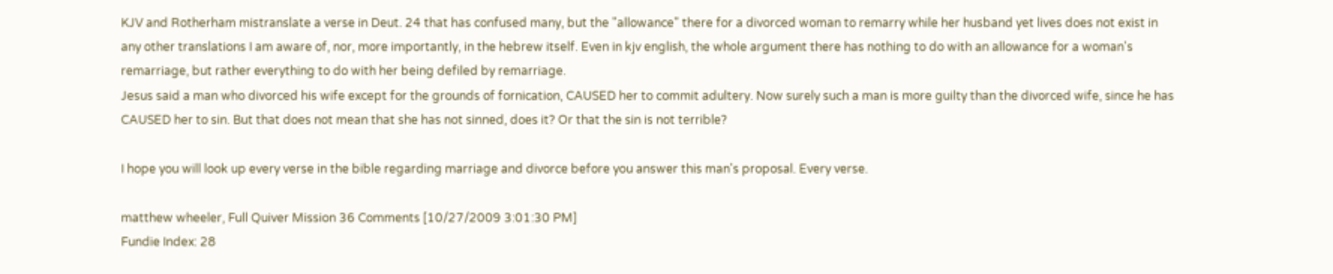KJV and Rotherham mistranslate a verse in Deut. 24 that has confused many, but the "allowance" there for a divorced woman to remarry while her husband yet lives does not exist in any other translations I am aware of, nor, more importantly, in the hebrew itself. Even in kjv english, the whole argument there has nothing to do with an allowance for a woman's remarriage, but rather everything to do with her being defiled by remarriage.
Jesus said a man who divorced his wife except for the grounds of fornication, CAUSED her to commit adultery. Now surely such a man is more guilty than the divorced wife, since he has CAUSED her to sin. But that does not mean that she has not sinned, does it? Or that the sin is not terrible?

I hope you will look up every verse in the bible regarding marriage and divorce before you answer this man's proposal. Every verse.

matthew wheeler, Full Quiver Mission 36 Comments [10/27/2009 3:01:30 PM]
Fundie Index: 28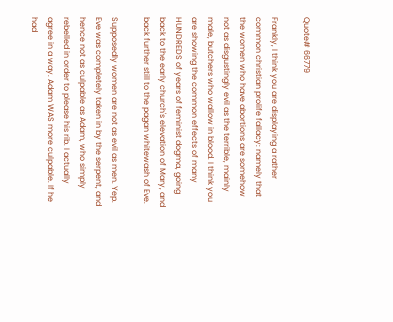Quote# 66779

Frankly, I think you are displaying a rather common christian prolife fallacy: namely that the women who have abortions are somehow not as disgustingly evil as the terrible, mainly male, butchers who wallow in blood. I think you are showing the common effects of many HUNDREDS of years of feminist dogma, going back to the early church's elevation of Mary, and back further still to the pagan whitewash of Eve.

Supposedly women are not as evil as men. Yep. Eve was completely taken in by the serpent, and hence not as culpable as Adam, who simply rebelled in order to please his rib. I actually agree in a way. Adam WAS more culpable. If he had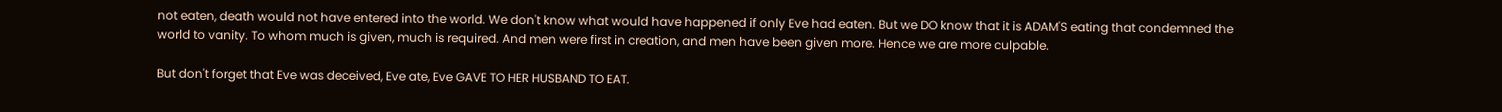not eaten, death would not have entered into the world. We don't know what would have happened if only Eve had eaten. But we DO know that it is ADAM'S eating that condemned the world to vanity. To whom much is given, much is required. And men were first in creation, and men have been given more. Hence we are more culpable.

But don't forget that Eve was deceived, Eve ate, Eve GAVE TO HER HUSBAND TO EAT.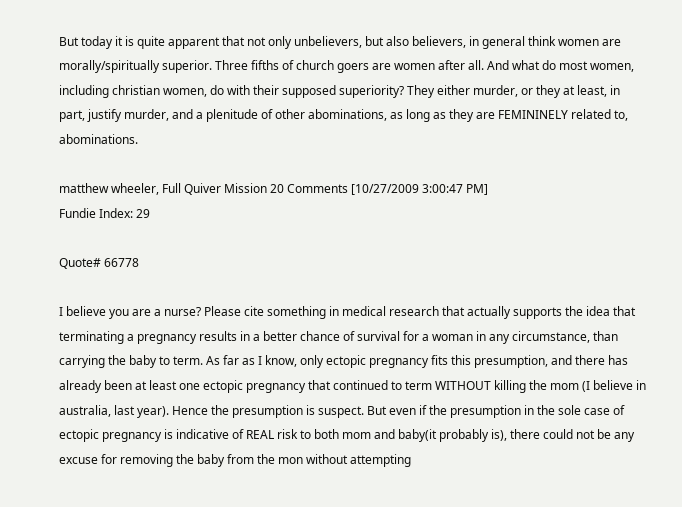But today it is quite apparent that not only unbelievers, but also believers, in general think women are morally/spiritually superior. Three fifths of church goers are women after all. And what do most women, including christian women, do with their supposed superiority? They either murder, or they at least, in part, justify murder, and a plenitude of other abominations, as long as they are FEMININELY related to, abominations.

matthew wheeler, Full Quiver Mission 20 Comments [10/27/2009 3:00:47 PM]
Fundie Index: 29

Quote# 66778

I believe you are a nurse? Please cite something in medical research that actually supports the idea that terminating a pregnancy results in a better chance of survival for a woman in any circumstance, than carrying the baby to term. As far as I know, only ectopic pregnancy fits this presumption, and there has already been at least one ectopic pregnancy that continued to term WITHOUT killing the mom (I believe in australia, last year). Hence the presumption is suspect. But even if the presumption in the sole case of ectopic pregnancy is indicative of REAL risk to both mom and baby(it probably is), there could not be any excuse for removing the baby from the mon without attempting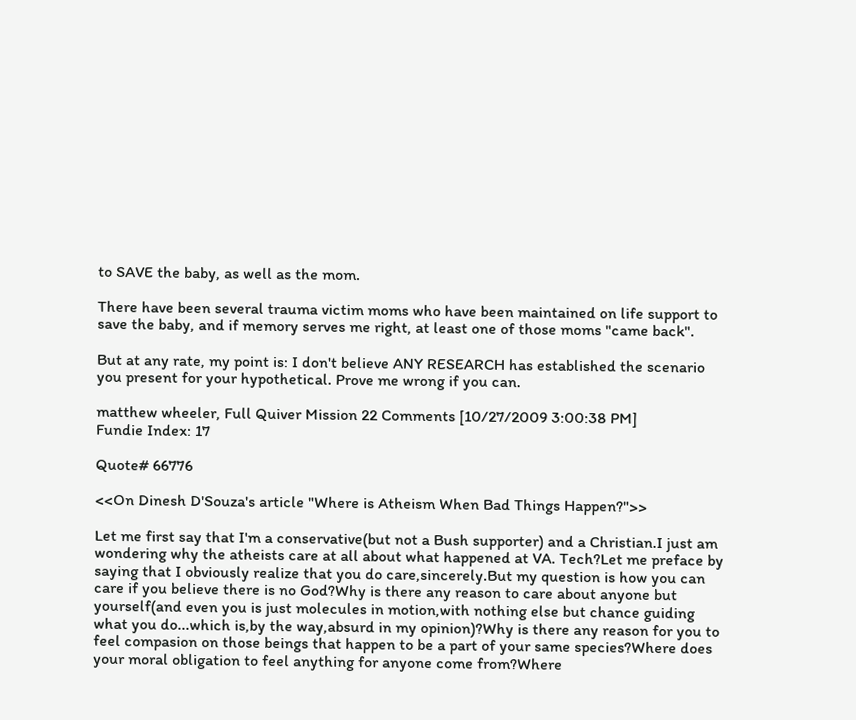to SAVE the baby, as well as the mom.

There have been several trauma victim moms who have been maintained on life support to save the baby, and if memory serves me right, at least one of those moms "came back".

But at any rate, my point is: I don't believe ANY RESEARCH has established the scenario you present for your hypothetical. Prove me wrong if you can.

matthew wheeler, Full Quiver Mission 22 Comments [10/27/2009 3:00:38 PM]
Fundie Index: 17

Quote# 66776

<<On Dinesh D'Souza's article "Where is Atheism When Bad Things Happen?">>

Let me first say that I'm a conservative(but not a Bush supporter) and a Christian.I just am wondering why the atheists care at all about what happened at VA. Tech?Let me preface by saying that I obviously realize that you do care,sincerely.But my question is how you can care if you believe there is no God?Why is there any reason to care about anyone but yourself(and even you is just molecules in motion,with nothing else but chance guiding what you do...which is,by the way,absurd in my opinion)?Why is there any reason for you to feel compasion on those beings that happen to be a part of your same species?Where does your moral obligation to feel anything for anyone come from?Where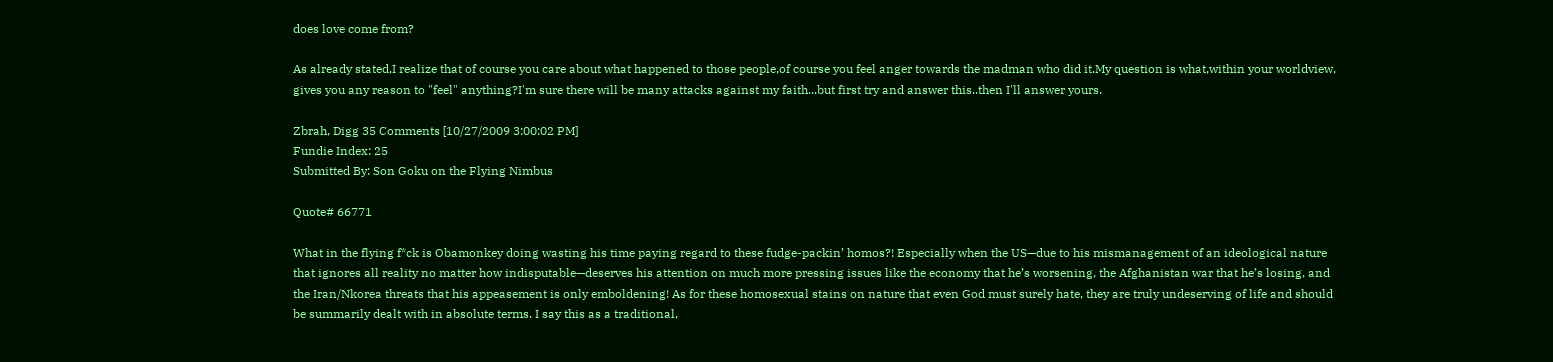does love come from?

As already stated,I realize that of course you care about what happened to those people,of course you feel anger towards the madman who did it.My question is what,within your worldview, gives you any reason to "feel" anything?I'm sure there will be many attacks against my faith...but first try and answer this..then I'll answer yours.

Zbrah, Digg 35 Comments [10/27/2009 3:00:02 PM]
Fundie Index: 25
Submitted By: Son Goku on the Flying Nimbus

Quote# 66771

What in the flying f*ck is Obamonkey doing wasting his time paying regard to these fudge-packin’ homos?! Especially when the US—due to his mismanagement of an ideological nature that ignores all reality no matter how indisputable—deserves his attention on much more pressing issues like the economy that he’s worsening, the Afghanistan war that he’s losing, and the Iran/Nkorea threats that his appeasement is only emboldening! As for these homosexual stains on nature that even God must surely hate, they are truly undeserving of life and should be summarily dealt with in absolute terms. I say this as a traditional,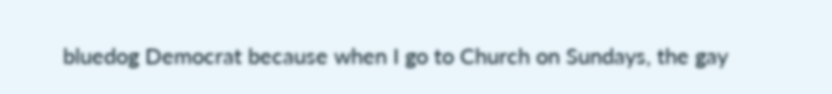bluedog Democrat because when I go to Church on Sundays, the gay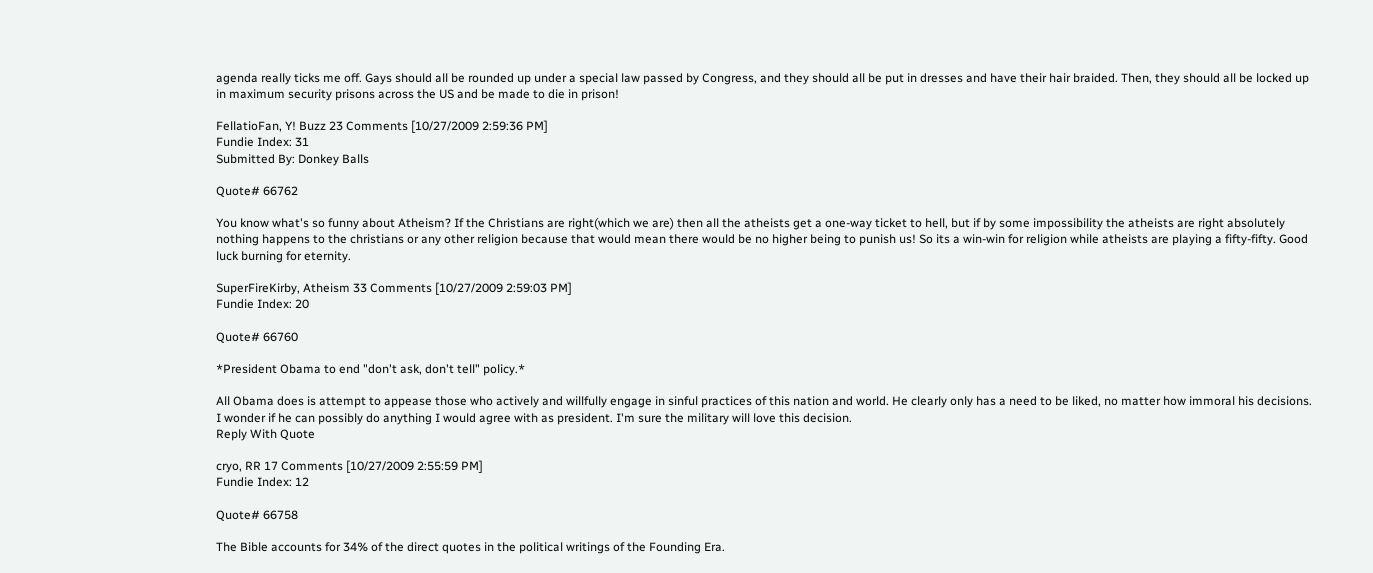agenda really ticks me off. Gays should all be rounded up under a special law passed by Congress, and they should all be put in dresses and have their hair braided. Then, they should all be locked up in maximum security prisons across the US and be made to die in prison!

FellatioFan, Y! Buzz 23 Comments [10/27/2009 2:59:36 PM]
Fundie Index: 31
Submitted By: Donkey Balls

Quote# 66762

You know what's so funny about Atheism? If the Christians are right(which we are) then all the atheists get a one-way ticket to hell, but if by some impossibility the atheists are right absolutely nothing happens to the christians or any other religion because that would mean there would be no higher being to punish us! So its a win-win for religion while atheists are playing a fifty-fifty. Good luck burning for eternity.

SuperFireKirby, Atheism 33 Comments [10/27/2009 2:59:03 PM]
Fundie Index: 20

Quote# 66760

*President Obama to end "don't ask, don't tell" policy.*

All Obama does is attempt to appease those who actively and willfully engage in sinful practices of this nation and world. He clearly only has a need to be liked, no matter how immoral his decisions. I wonder if he can possibly do anything I would agree with as president. I'm sure the military will love this decision.
Reply With Quote

cryo, RR 17 Comments [10/27/2009 2:55:59 PM]
Fundie Index: 12

Quote# 66758

The Bible accounts for 34% of the direct quotes in the political writings of the Founding Era.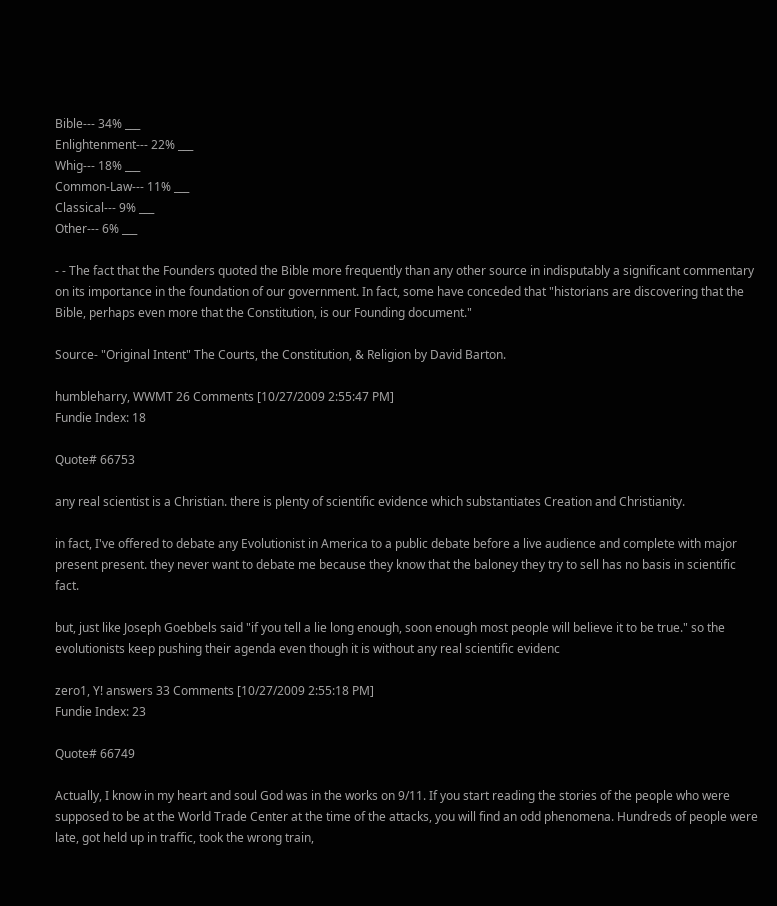Bible--- 34% ___
Enlightenment--- 22% ___
Whig--- 18% ___
Common-Law--- 11% ___
Classical--- 9% ___
Other--- 6% ___

- - The fact that the Founders quoted the Bible more frequently than any other source in indisputably a significant commentary on its importance in the foundation of our government. In fact, some have conceded that "historians are discovering that the Bible, perhaps even more that the Constitution, is our Founding document."

Source- "Original Intent" The Courts, the Constitution, & Religion by David Barton.

humbleharry, WWMT 26 Comments [10/27/2009 2:55:47 PM]
Fundie Index: 18

Quote# 66753

any real scientist is a Christian. there is plenty of scientific evidence which substantiates Creation and Christianity.

in fact, I've offered to debate any Evolutionist in America to a public debate before a live audience and complete with major present present. they never want to debate me because they know that the baloney they try to sell has no basis in scientific fact.

but, just like Joseph Goebbels said "if you tell a lie long enough, soon enough most people will believe it to be true." so the evolutionists keep pushing their agenda even though it is without any real scientific evidenc

zero1, Y! answers 33 Comments [10/27/2009 2:55:18 PM]
Fundie Index: 23

Quote# 66749

Actually, I know in my heart and soul God was in the works on 9/11. If you start reading the stories of the people who were supposed to be at the World Trade Center at the time of the attacks, you will find an odd phenomena. Hundreds of people were late, got held up in traffic, took the wrong train,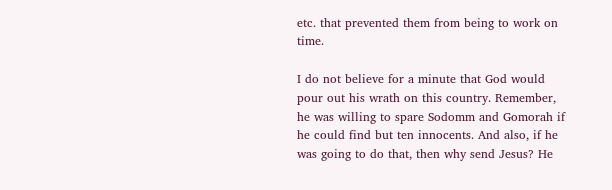etc. that prevented them from being to work on time.

I do not believe for a minute that God would pour out his wrath on this country. Remember, he was willing to spare Sodomm and Gomorah if he could find but ten innocents. And also, if he was going to do that, then why send Jesus? He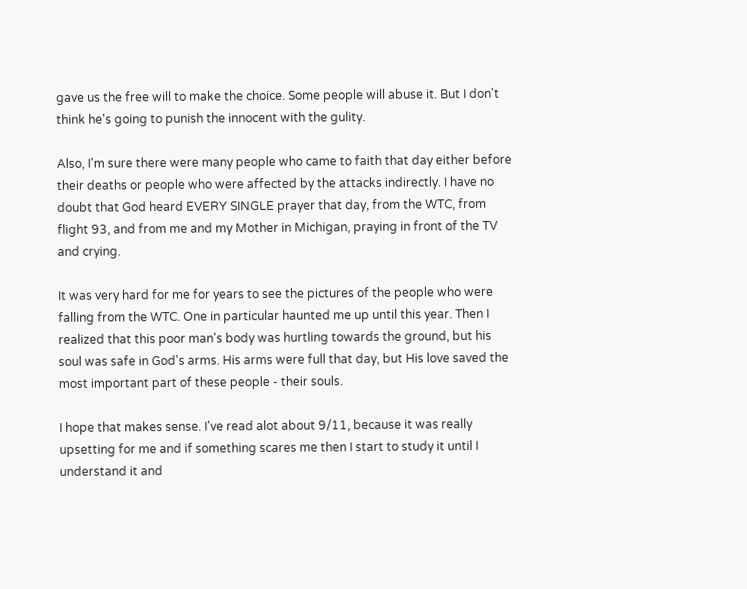gave us the free will to make the choice. Some people will abuse it. But I don't think he's going to punish the innocent with the gulity.

Also, I'm sure there were many people who came to faith that day either before their deaths or people who were affected by the attacks indirectly. I have no doubt that God heard EVERY SINGLE prayer that day, from the WTC, from flight 93, and from me and my Mother in Michigan, praying in front of the TV and crying.

It was very hard for me for years to see the pictures of the people who were falling from the WTC. One in particular haunted me up until this year. Then I realized that this poor man's body was hurtling towards the ground, but his soul was safe in God's arms. His arms were full that day, but His love saved the most important part of these people - their souls.

I hope that makes sense. I've read alot about 9/11, because it was really upsetting for me and if something scares me then I start to study it until I understand it and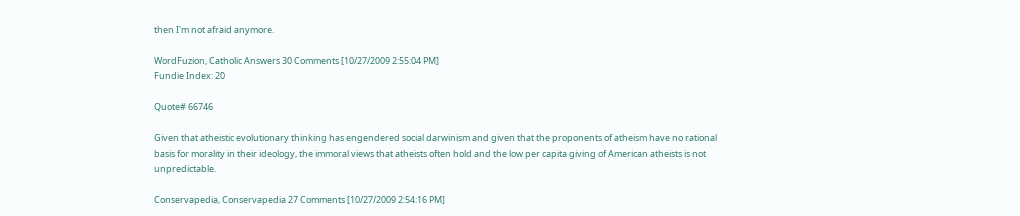then I'm not afraid anymore.

WordFuzion, Catholic Answers 30 Comments [10/27/2009 2:55:04 PM]
Fundie Index: 20

Quote# 66746

Given that atheistic evolutionary thinking has engendered social darwinism and given that the proponents of atheism have no rational basis for morality in their ideology, the immoral views that atheists often hold and the low per capita giving of American atheists is not unpredictable.

Conservapedia, Conservapedia 27 Comments [10/27/2009 2:54:16 PM]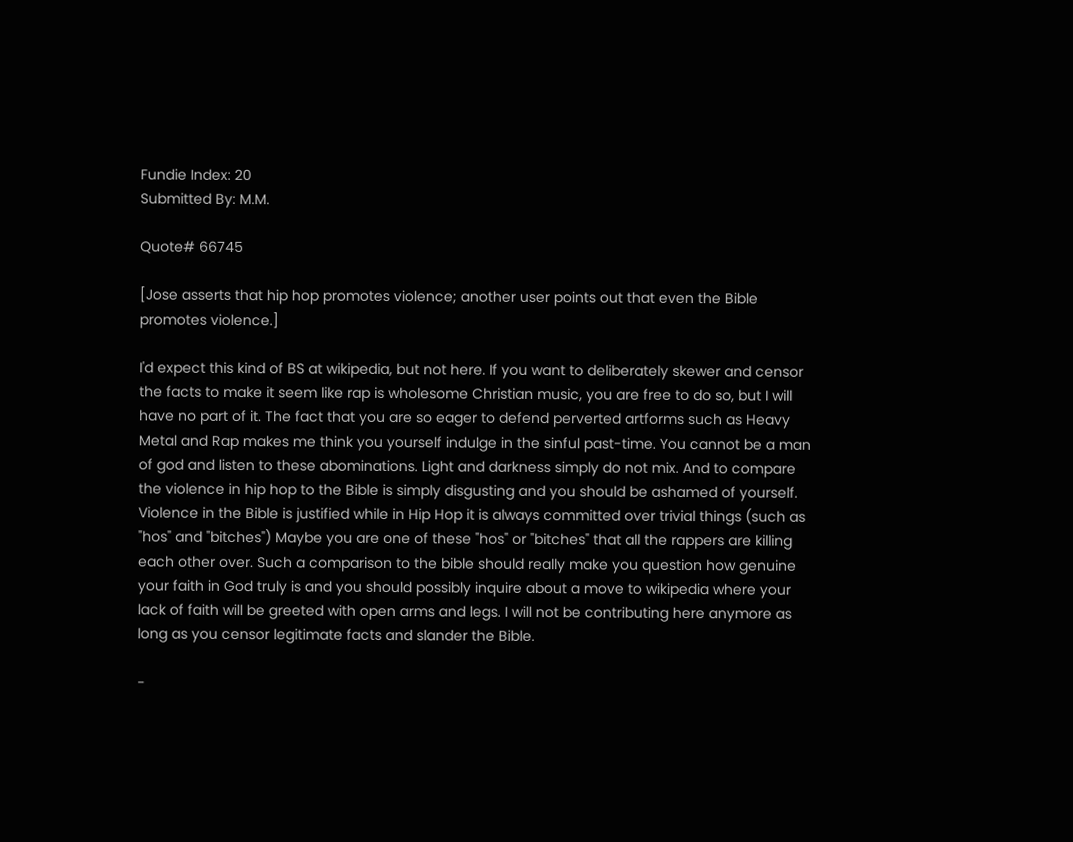Fundie Index: 20
Submitted By: M.M.

Quote# 66745

[Jose asserts that hip hop promotes violence; another user points out that even the Bible promotes violence.]

I'd expect this kind of BS at wikipedia, but not here. If you want to deliberately skewer and censor the facts to make it seem like rap is wholesome Christian music, you are free to do so, but I will have no part of it. The fact that you are so eager to defend perverted artforms such as Heavy Metal and Rap makes me think you yourself indulge in the sinful past-time. You cannot be a man of god and listen to these abominations. Light and darkness simply do not mix. And to compare the violence in hip hop to the Bible is simply disgusting and you should be ashamed of yourself. Violence in the Bible is justified while in Hip Hop it is always committed over trivial things (such as "hos" and "bitches") Maybe you are one of these "hos" or "bitches" that all the rappers are killing each other over. Such a comparison to the bible should really make you question how genuine your faith in God truly is and you should possibly inquire about a move to wikipedia where your lack of faith will be greeted with open arms and legs. I will not be contributing here anymore as long as you censor legitimate facts and slander the Bible.

-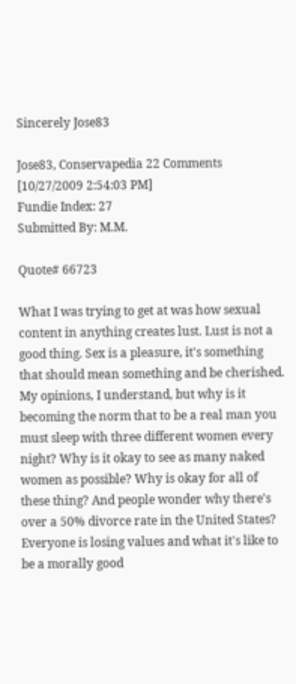Sincerely Jose83

Jose83, Conservapedia 22 Comments [10/27/2009 2:54:03 PM]
Fundie Index: 27
Submitted By: M.M.

Quote# 66723

What I was trying to get at was how sexual content in anything creates lust. Lust is not a good thing. Sex is a pleasure, it's something that should mean something and be cherished. My opinions, I understand, but why is it becoming the norm that to be a real man you must sleep with three different women every night? Why is it okay to see as many naked women as possible? Why is okay for all of these thing? And people wonder why there's over a 50% divorce rate in the United States? Everyone is losing values and what it's like to be a morally good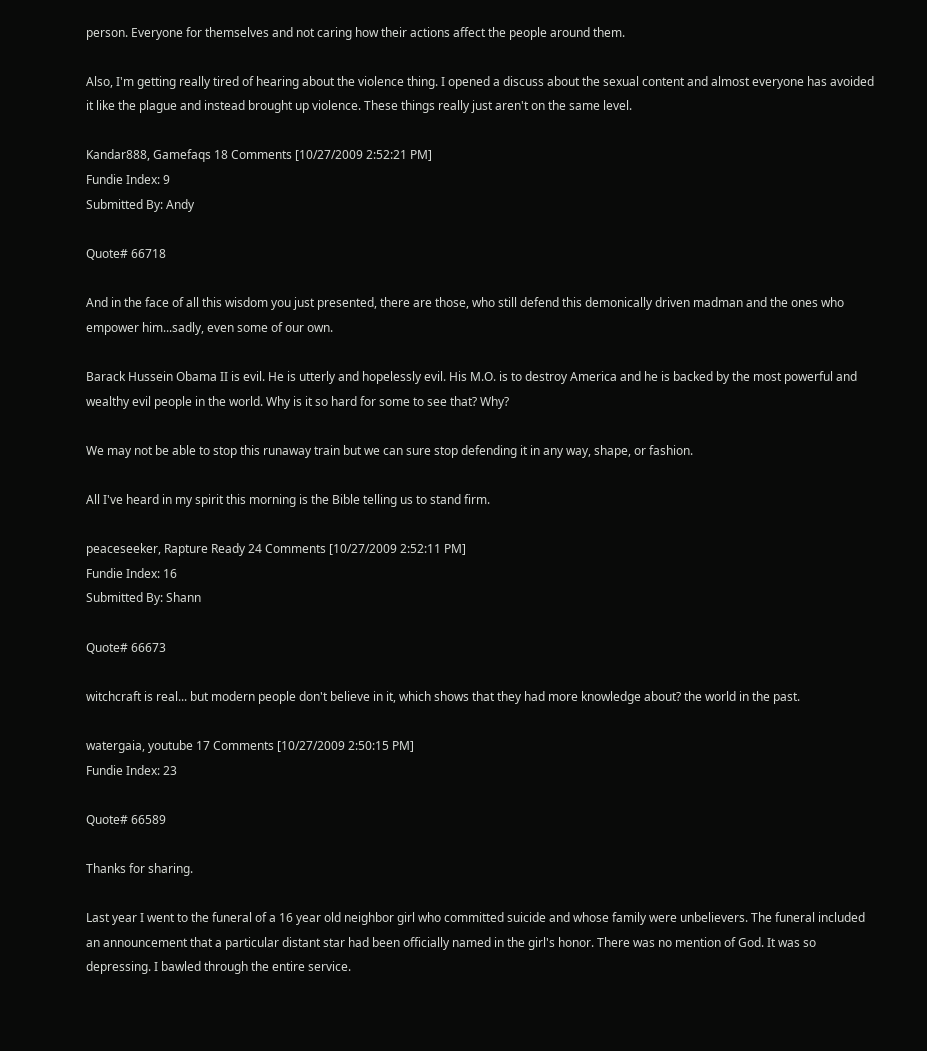person. Everyone for themselves and not caring how their actions affect the people around them.

Also, I'm getting really tired of hearing about the violence thing. I opened a discuss about the sexual content and almost everyone has avoided it like the plague and instead brought up violence. These things really just aren't on the same level.

Kandar888, Gamefaqs 18 Comments [10/27/2009 2:52:21 PM]
Fundie Index: 9
Submitted By: Andy

Quote# 66718

And in the face of all this wisdom you just presented, there are those, who still defend this demonically driven madman and the ones who empower him...sadly, even some of our own.

Barack Hussein Obama II is evil. He is utterly and hopelessly evil. His M.O. is to destroy America and he is backed by the most powerful and wealthy evil people in the world. Why is it so hard for some to see that? Why?

We may not be able to stop this runaway train but we can sure stop defending it in any way, shape, or fashion.

All I've heard in my spirit this morning is the Bible telling us to stand firm.

peaceseeker, Rapture Ready 24 Comments [10/27/2009 2:52:11 PM]
Fundie Index: 16
Submitted By: Shann

Quote# 66673

witchcraft is real... but modern people don't believe in it, which shows that they had more knowledge about? the world in the past.

watergaia, youtube 17 Comments [10/27/2009 2:50:15 PM]
Fundie Index: 23

Quote# 66589

Thanks for sharing.

Last year I went to the funeral of a 16 year old neighbor girl who committed suicide and whose family were unbelievers. The funeral included an announcement that a particular distant star had been officially named in the girl's honor. There was no mention of God. It was so depressing. I bawled through the entire service.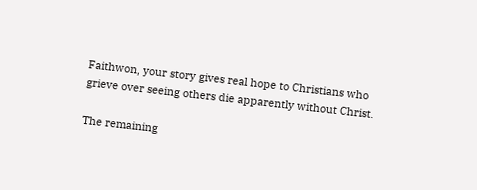Faithwon, your story gives real hope to Christians who grieve over seeing others die apparently without Christ.

The remaining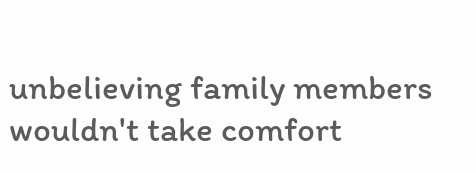unbelieving family members wouldn't take comfort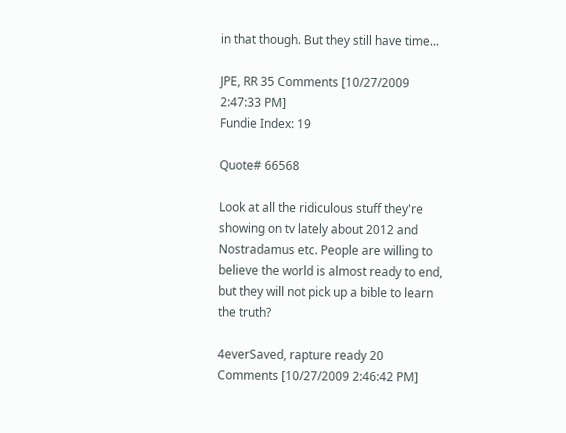in that though. But they still have time...

JPE, RR 35 Comments [10/27/2009 2:47:33 PM]
Fundie Index: 19

Quote# 66568

Look at all the ridiculous stuff they're showing on tv lately about 2012 and Nostradamus etc. People are willing to believe the world is almost ready to end, but they will not pick up a bible to learn the truth?

4everSaved, rapture ready 20 Comments [10/27/2009 2:46:42 PM]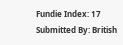Fundie Index: 17
Submitted By: British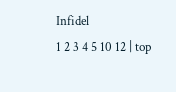Infidel
1 2 3 4 5 10 12 | top